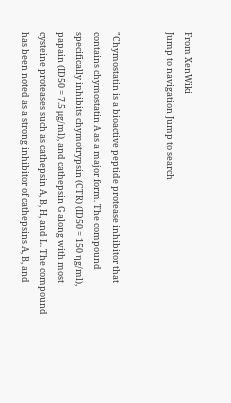From XenWiki
Jump to navigation Jump to search


"Chymostatin is a bioactive peptide protease inhibitor that contains chymostatin A as a major form. The compound specifically inhibits chymotrypsin (CTR) (ID50 = 150 ηg/ml), papain (ID50 = 7.5 μg/ml), and cathepsin G along with most cysteine proteases such as cathepsin A, B, H, and L. The compound has been noted as a strong inhibitor of cathepsins A, B, and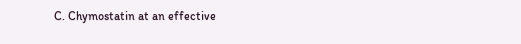C. Chymostatin at an effective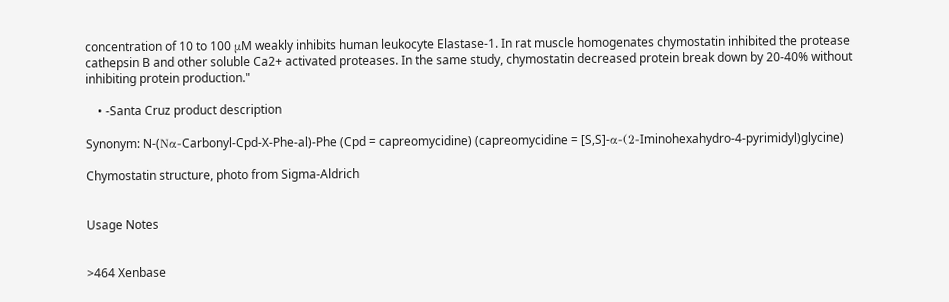concentration of 10 to 100 μM weakly inhibits human leukocyte Elastase-1. In rat muscle homogenates chymostatin inhibited the protease cathepsin B and other soluble Ca2+ activated proteases. In the same study, chymostatin decreased protein break down by 20-40% without inhibiting protein production."

    • -Santa Cruz product description

Synonym: N-(Nα-Carbonyl-Cpd-X-Phe-al)-Phe (Cpd = capreomycidine) (capreomycidine = [S,S]-α-(2-Iminohexahydro-4-pyrimidyl)glycine)

Chymostatin structure, photo from Sigma-Aldrich


Usage Notes


>464 Xenbase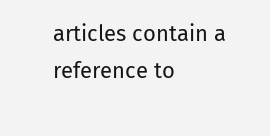articles contain a reference to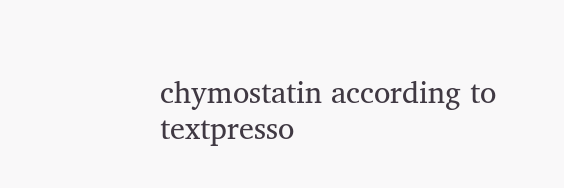chymostatin according to textpresso